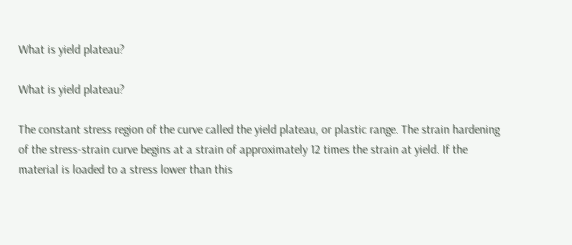What is yield plateau?

What is yield plateau?

The constant stress region of the curve called the yield plateau, or plastic range. The strain hardening of the stress-strain curve begins at a strain of approximately 12 times the strain at yield. If the material is loaded to a stress lower than this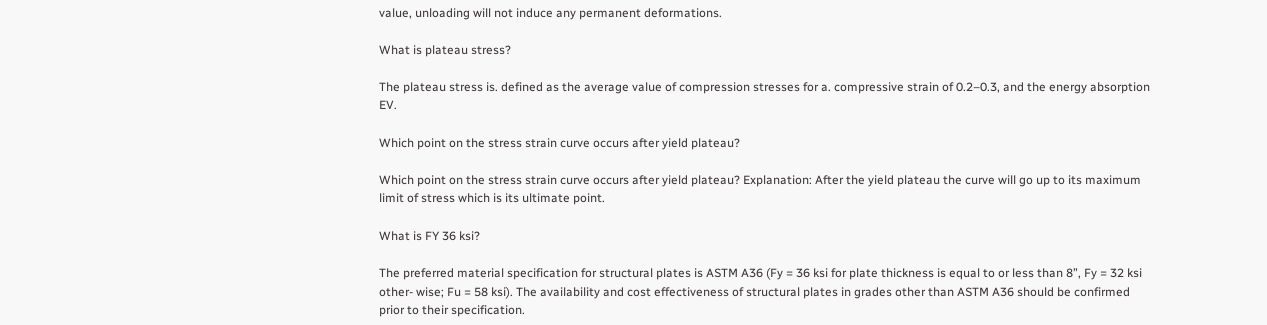value, unloading will not induce any permanent deformations.

What is plateau stress?

The plateau stress is. defined as the average value of compression stresses for a. compressive strain of 0.2–0.3, and the energy absorption EV.

Which point on the stress strain curve occurs after yield plateau?

Which point on the stress strain curve occurs after yield plateau? Explanation: After the yield plateau the curve will go up to its maximum limit of stress which is its ultimate point.

What is FY 36 ksi?

The preferred material specification for structural plates is ASTM A36 (Fy = 36 ksi for plate thickness is equal to or less than 8”, Fy = 32 ksi other- wise; Fu = 58 ksi). The availability and cost effectiveness of structural plates in grades other than ASTM A36 should be confirmed prior to their specification.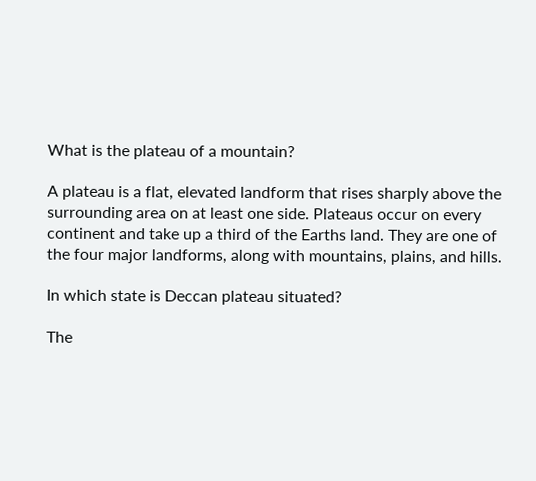What is the plateau of a mountain?

A plateau is a flat, elevated landform that rises sharply above the surrounding area on at least one side. Plateaus occur on every continent and take up a third of the Earths land. They are one of the four major landforms, along with mountains, plains, and hills.

In which state is Deccan plateau situated?

The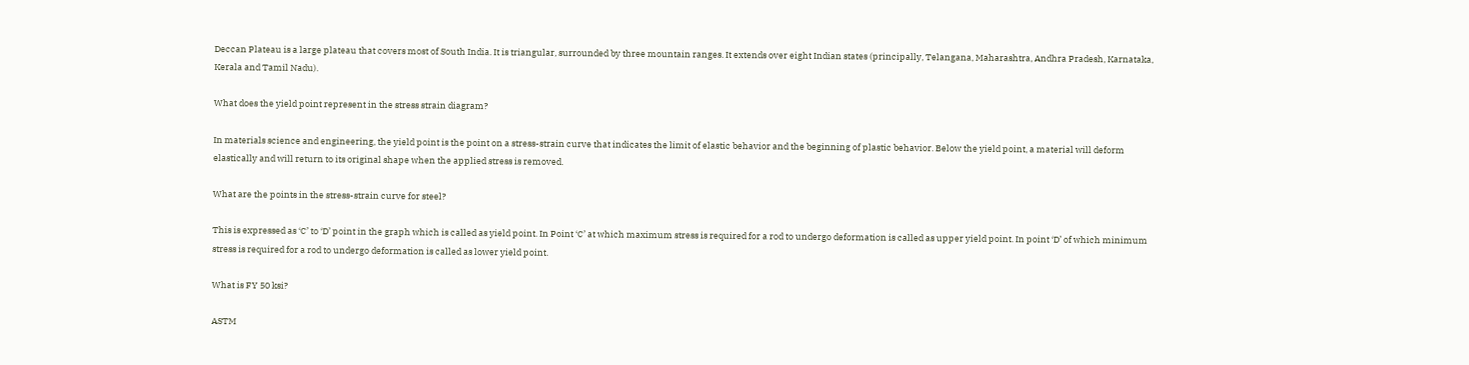Deccan Plateau is a large plateau that covers most of South India. It is triangular, surrounded by three mountain ranges. It extends over eight Indian states (principally, Telangana, Maharashtra, Andhra Pradesh, Karnataka, Kerala and Tamil Nadu).

What does the yield point represent in the stress strain diagram?

In materials science and engineering, the yield point is the point on a stress-strain curve that indicates the limit of elastic behavior and the beginning of plastic behavior. Below the yield point, a material will deform elastically and will return to its original shape when the applied stress is removed.

What are the points in the stress-strain curve for steel?

This is expressed as ‘C’ to ‘D’ point in the graph which is called as yield point. In Point ‘C’ at which maximum stress is required for a rod to undergo deformation is called as upper yield point. In point ‘D’ of which minimum stress is required for a rod to undergo deformation is called as lower yield point.

What is FY 50 ksi?

ASTM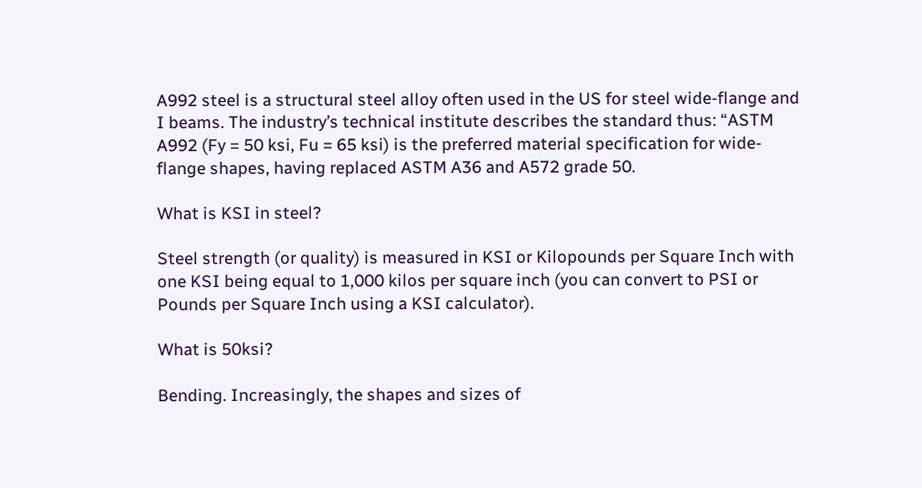A992 steel is a structural steel alloy often used in the US for steel wide-flange and I beams. The industry’s technical institute describes the standard thus: “ASTM A992 (Fy = 50 ksi, Fu = 65 ksi) is the preferred material specification for wide-flange shapes, having replaced ASTM A36 and A572 grade 50.

What is KSI in steel?

Steel strength (or quality) is measured in KSI or Kilopounds per Square Inch with one KSI being equal to 1,000 kilos per square inch (you can convert to PSI or Pounds per Square Inch using a KSI calculator).

What is 50ksi?

Bending. Increasingly, the shapes and sizes of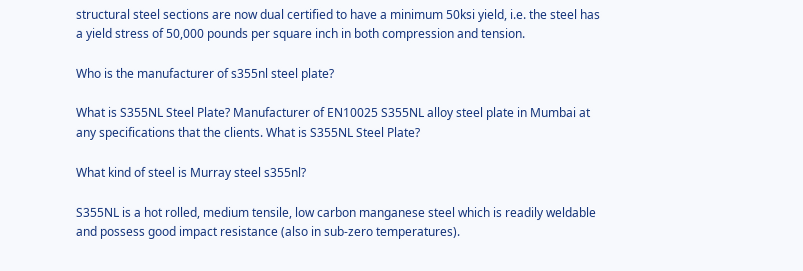structural steel sections are now dual certified to have a minimum 50ksi yield, i.e. the steel has a yield stress of 50,000 pounds per square inch in both compression and tension.

Who is the manufacturer of s355nl steel plate?

What is S355NL Steel Plate? Manufacturer of EN10025 S355NL alloy steel plate in Mumbai at any specifications that the clients. What is S355NL Steel Plate?

What kind of steel is Murray steel s355nl?

S355NL is a hot rolled, medium tensile, low carbon manganese steel which is readily weldable and possess good impact resistance (also in sub-zero temperatures).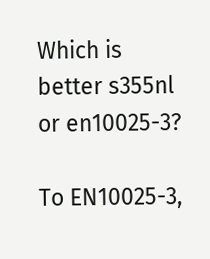Which is better s355nl or en10025-3?

To EN10025-3,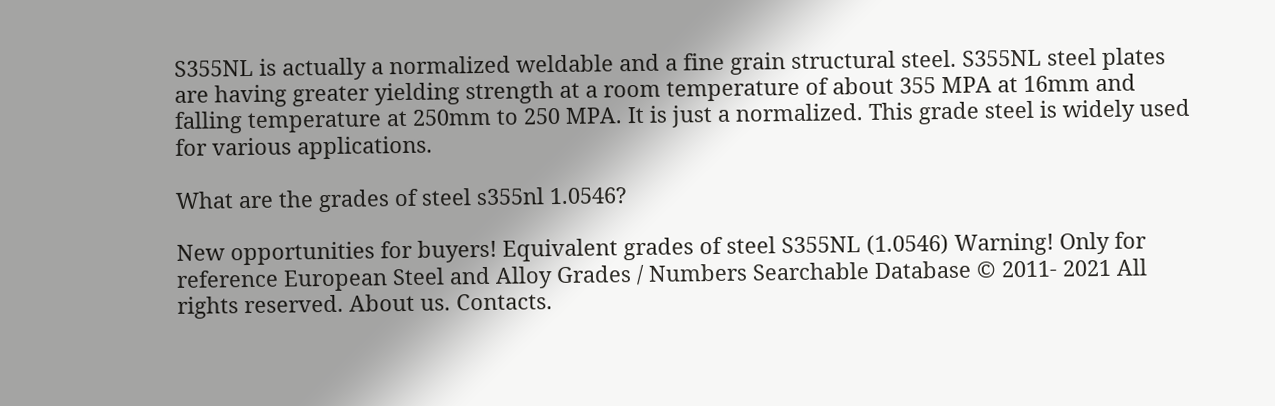S355NL is actually a normalized weldable and a fine grain structural steel. S355NL steel plates are having greater yielding strength at a room temperature of about 355 MPA at 16mm and falling temperature at 250mm to 250 MPA. It is just a normalized. This grade steel is widely used for various applications.

What are the grades of steel s355nl 1.0546?

New opportunities for buyers! Equivalent grades of steel S355NL (1.0546) Warning! Only for reference European Steel and Alloy Grades / Numbers Searchable Database © 2011- 2021 All rights reserved. About us. Contacts.